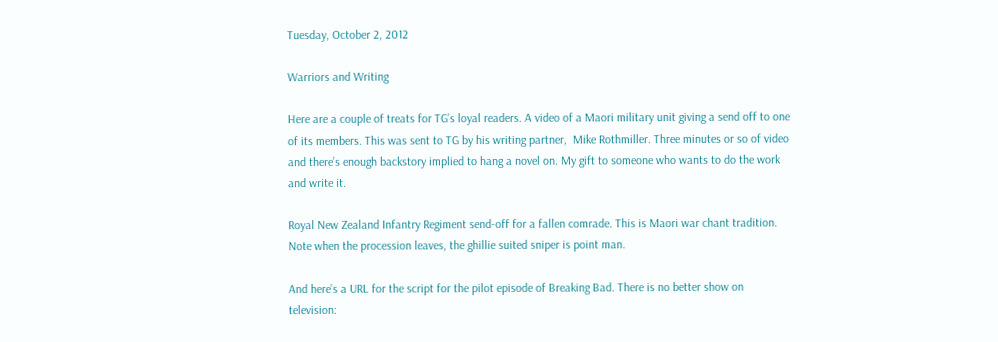Tuesday, October 2, 2012

Warriors and Writing

Here are a couple of treats for TG’s loyal readers. A video of a Maori military unit giving a send off to one of its members. This was sent to TG by his writing partner,  Mike Rothmiller. Three minutes or so of video and there’s enough backstory implied to hang a novel on. My gift to someone who wants to do the work and write it.

Royal New Zealand Infantry Regiment send-off for a fallen comrade. This is Maori war chant tradition. Note when the procession leaves, the ghillie suited sniper is point man.

And here’s a URL for the script for the pilot episode of Breaking Bad. There is no better show on television: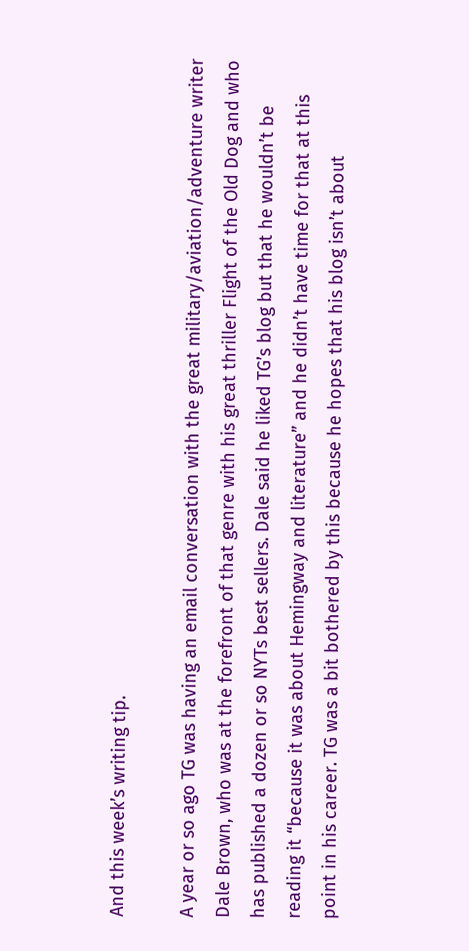And this week’s writing tip.

A year or so ago TG was having an email conversation with the great military/aviation/adventure writer Dale Brown, who was at the forefront of that genre with his great thriller Flight of the Old Dog and who has published a dozen or so NYTs best sellers. Dale said he liked TG’s blog but that he wouldn’t be reading it “because it was about Hemingway and literature” and he didn’t have time for that at this point in his career. TG was a bit bothered by this because he hopes that his blog isn’t about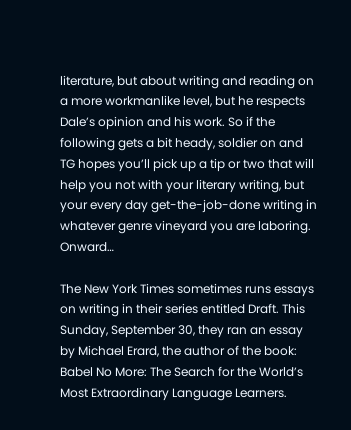literature, but about writing and reading on a more workmanlike level, but he respects Dale’s opinion and his work. So if the following gets a bit heady, soldier on and TG hopes you’ll pick up a tip or two that will help you not with your literary writing, but your every day get-the-job-done writing in whatever genre vineyard you are laboring.  Onward…

The New York Times sometimes runs essays on writing in their series entitled Draft. This Sunday, September 30, they ran an essay by Michael Erard, the author of the book: Babel No More: The Search for the World’s Most Extraordinary Language Learners.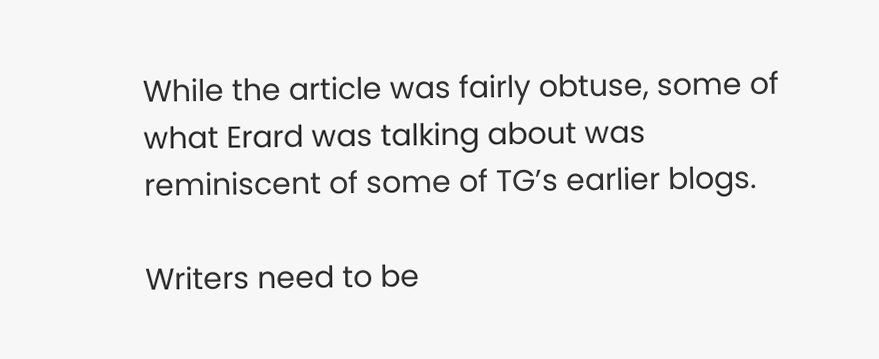While the article was fairly obtuse, some of what Erard was talking about was reminiscent of some of TG’s earlier blogs.

Writers need to be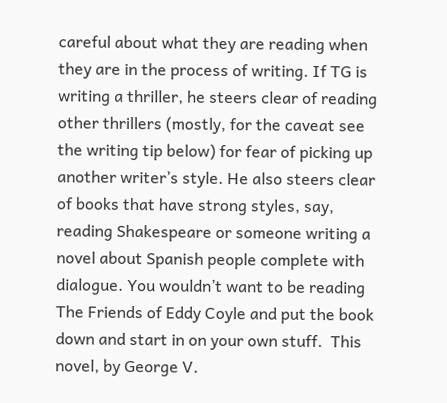careful about what they are reading when they are in the process of writing. If TG is writing a thriller, he steers clear of reading other thrillers (mostly, for the caveat see the writing tip below) for fear of picking up another writer’s style. He also steers clear of books that have strong styles, say, reading Shakespeare or someone writing a novel about Spanish people complete with dialogue. You wouldn’t want to be reading The Friends of Eddy Coyle and put the book down and start in on your own stuff.  This novel, by George V.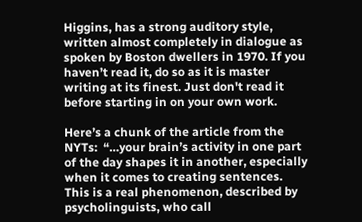Higgins, has a strong auditory style, written almost completely in dialogue as spoken by Boston dwellers in 1970. If you haven’t read it, do so as it is master writing at its finest. Just don't read it before starting in on your own work.

Here’s a chunk of the article from the NYTs:  “…your brain’s activity in one part of the day shapes it in another, especially when it comes to creating sentences. This is a real phenomenon, described by psycholinguists, who call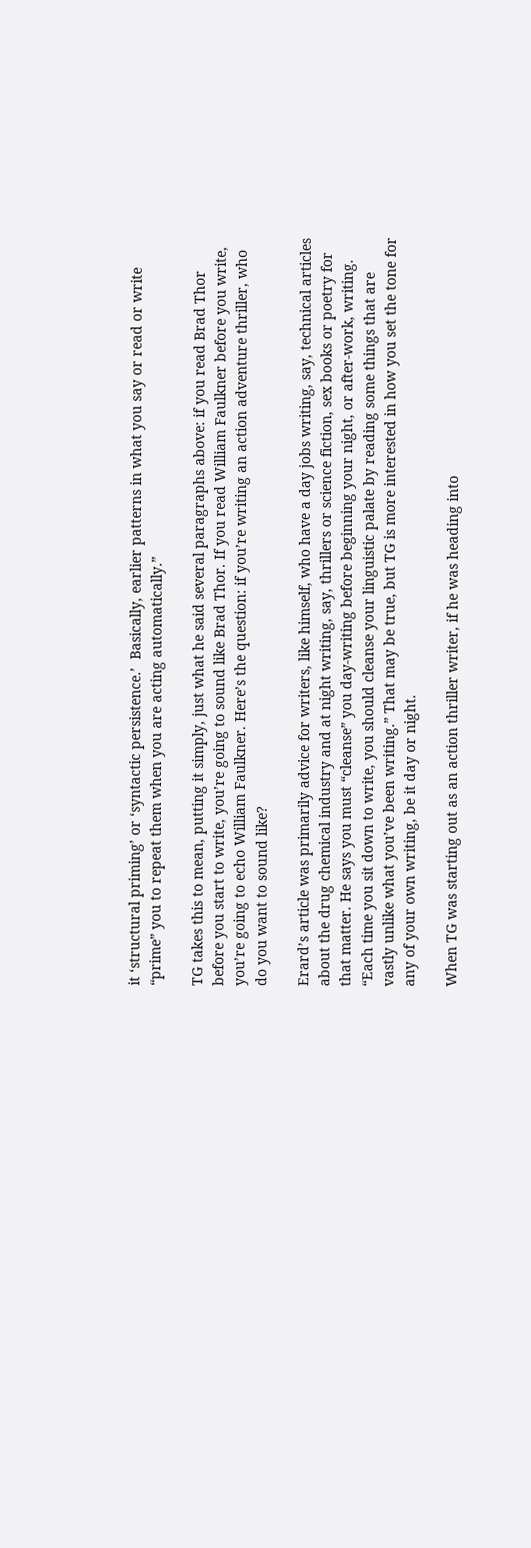it ‘structural priming’ or ‘syntactic persistence.’  Basically, earlier patterns in what you say or read or write “prime” you to repeat them when you are acting automatically.”

TG takes this to mean, putting it simply, just what he said several paragraphs above: if you read Brad Thor before you start to write, you’re going to sound like Brad Thor. If you read William Faulkner before you write, you’re going to echo William Faulkner. Here’s the question: if you’re writing an action adventure thriller, who do you want to sound like?

Erard’s article was primarily advice for writers, like himself, who have a day jobs writing, say, technical articles about the drug chemical industry and at night writing, say, thrillers or science fiction, sex books or poetry for that matter. He says you must “cleanse” you day-writing before beginning your night, or after-work, writing. “Each time you sit down to write, you should cleanse your linguistic palate by reading some things that are vastly unlike what you’ve been writing.” That may be true, but TG is more interested in how you set the tone for any of your own writing, be it day or night.

When TG was starting out as an action thriller writer, if he was heading into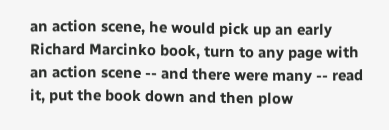an action scene, he would pick up an early Richard Marcinko book, turn to any page with an action scene -- and there were many -- read it, put the book down and then plow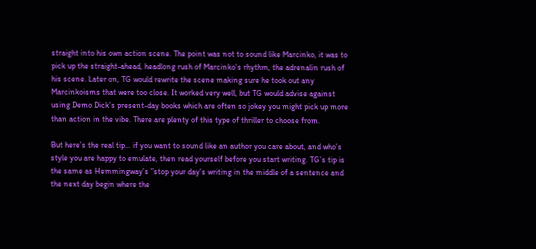straight into his own action scene. The point was not to sound like Marcinko, it was to pick up the straight-ahead, headlong rush of Marcinko’s rhythm, the adrenalin rush of his scene. Later on, TG would rewrite the scene making sure he took out any Marcinkoisms that were too close. It worked very well, but TG would advise against using Demo Dick’s present-day books which are often so jokey you might pick up more than action in the vibe. There are plenty of this type of thriller to choose from.

But here’s the real tip… if you want to sound like an author you care about, and who’s style you are happy to emulate, then read yourself before you start writing. TG’s tip is the same as Hemmingway’s ”stop your day’s writing in the middle of a sentence and the next day begin where the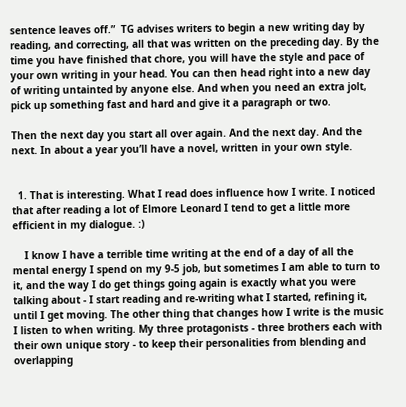sentence leaves off.”  TG advises writers to begin a new writing day by reading, and correcting, all that was written on the preceding day. By the time you have finished that chore, you will have the style and pace of your own writing in your head. You can then head right into a new day of writing untainted by anyone else. And when you need an extra jolt, pick up something fast and hard and give it a paragraph or two.

Then the next day you start all over again. And the next day. And the next. In about a year you’ll have a novel, written in your own style.


  1. That is interesting. What I read does influence how I write. I noticed that after reading a lot of Elmore Leonard I tend to get a little more efficient in my dialogue. :)

    I know I have a terrible time writing at the end of a day of all the mental energy I spend on my 9-5 job, but sometimes I am able to turn to it, and the way I do get things going again is exactly what you were talking about - I start reading and re-writing what I started, refining it, until I get moving. The other thing that changes how I write is the music I listen to when writing. My three protagonists - three brothers each with their own unique story - to keep their personalities from blending and overlapping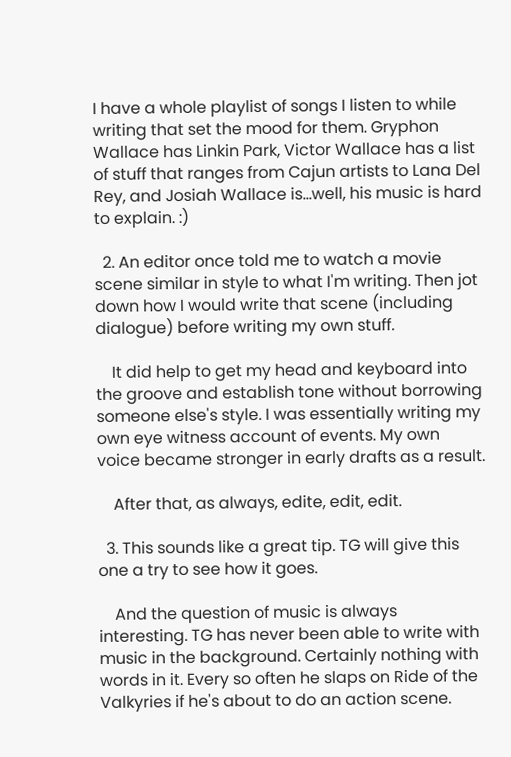I have a whole playlist of songs I listen to while writing that set the mood for them. Gryphon Wallace has Linkin Park, Victor Wallace has a list of stuff that ranges from Cajun artists to Lana Del Rey, and Josiah Wallace is...well, his music is hard to explain. :)

  2. An editor once told me to watch a movie scene similar in style to what I'm writing. Then jot down how I would write that scene (including dialogue) before writing my own stuff.

    It did help to get my head and keyboard into the groove and establish tone without borrowing someone else's style. I was essentially writing my own eye witness account of events. My own voice became stronger in early drafts as a result.

    After that, as always, edite, edit, edit.

  3. This sounds like a great tip. TG will give this one a try to see how it goes.

    And the question of music is always interesting. TG has never been able to write with music in the background. Certainly nothing with words in it. Every so often he slaps on Ride of the Valkyries if he's about to do an action scene.